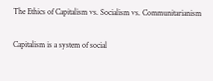The Ethics of Capitalism vs. Socialism vs. Communitarianism

Capitalism is a system of social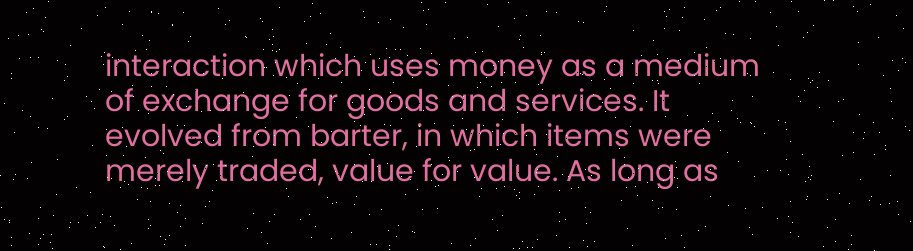interaction which uses money as a medium of exchange for goods and services. It evolved from barter, in which items were merely traded, value for value. As long as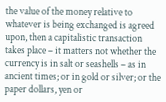the value of the money relative to whatever is being exchanged is agreed upon, then a capitalistic transaction takes place – it matters not whether the currency is in salt or seashells – as in ancient times; or in gold or silver; or the paper dollars, yen or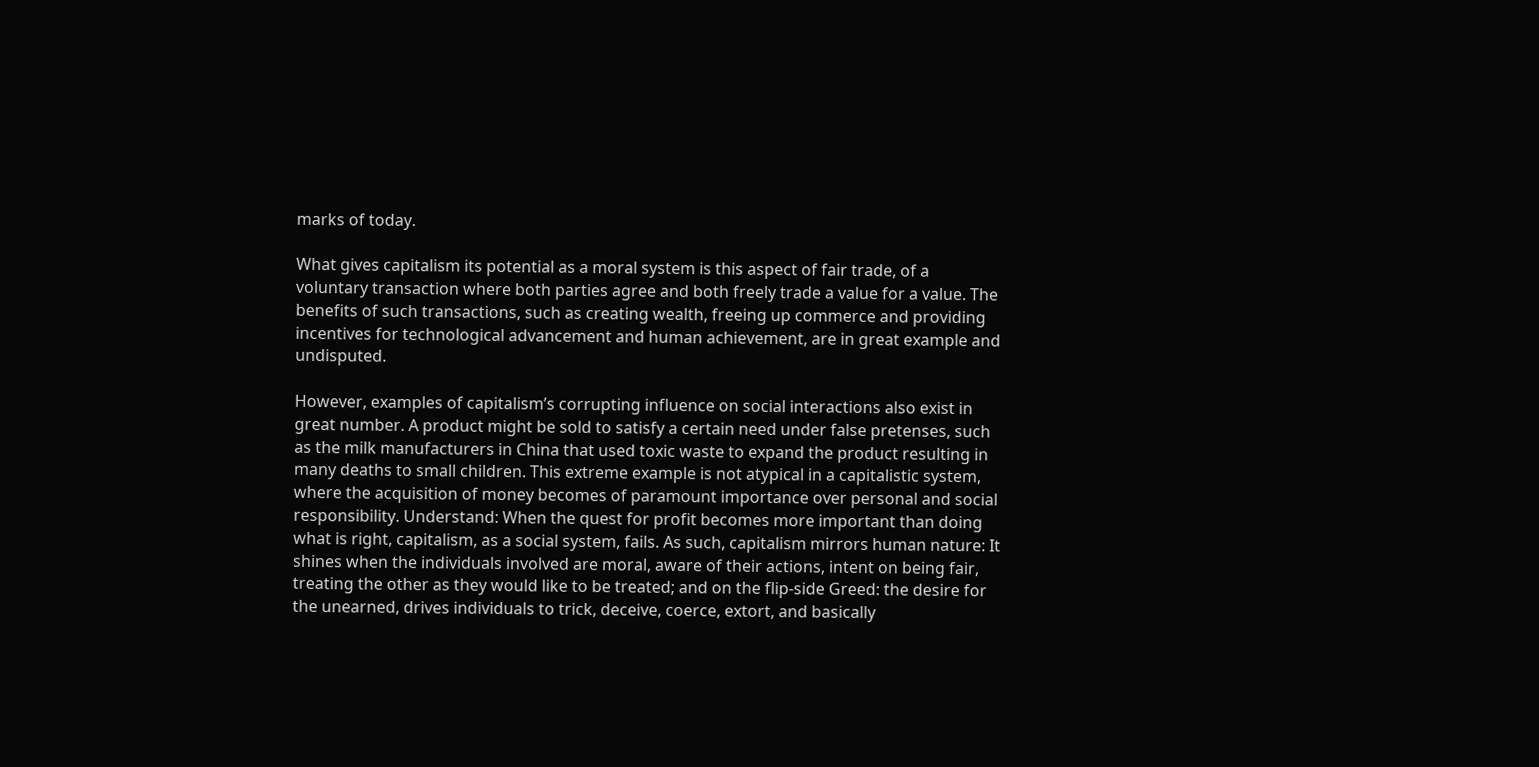marks of today.

What gives capitalism its potential as a moral system is this aspect of fair trade, of a voluntary transaction where both parties agree and both freely trade a value for a value. The benefits of such transactions, such as creating wealth, freeing up commerce and providing incentives for technological advancement and human achievement, are in great example and undisputed.

However, examples of capitalism’s corrupting influence on social interactions also exist in great number. A product might be sold to satisfy a certain need under false pretenses, such as the milk manufacturers in China that used toxic waste to expand the product resulting in many deaths to small children. This extreme example is not atypical in a capitalistic system, where the acquisition of money becomes of paramount importance over personal and social responsibility. Understand: When the quest for profit becomes more important than doing what is right, capitalism, as a social system, fails. As such, capitalism mirrors human nature: It shines when the individuals involved are moral, aware of their actions, intent on being fair, treating the other as they would like to be treated; and on the flip-side Greed: the desire for the unearned, drives individuals to trick, deceive, coerce, extort, and basically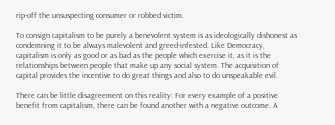rip-off the unsuspecting consumer or robbed victim.

To consign capitalism to be purely a benevolent system is as ideologically dishonest as condemning it to be always malevolent and greed-infested. Like Democracy, capitalism is only as good or as bad as the people which exercise it, as it is the relationships between people that make up any social system. The acquisition of capital provides the incentive to do great things and also to do unspeakable evil.

There can be little disagreement on this reality: For every example of a positive benefit from capitalism, there can be found another with a negative outcome. A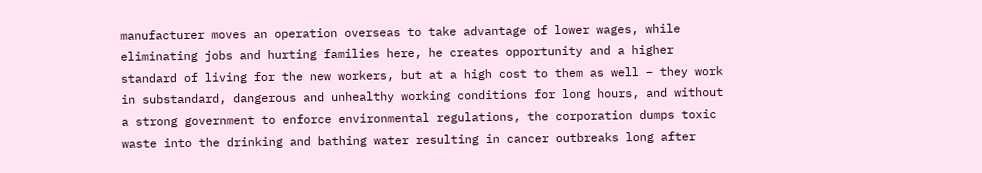manufacturer moves an operation overseas to take advantage of lower wages, while eliminating jobs and hurting families here, he creates opportunity and a higher standard of living for the new workers, but at a high cost to them as well – they work in substandard, dangerous and unhealthy working conditions for long hours, and without a strong government to enforce environmental regulations, the corporation dumps toxic waste into the drinking and bathing water resulting in cancer outbreaks long after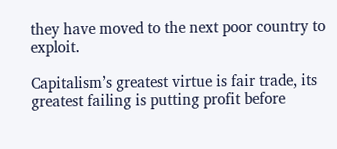they have moved to the next poor country to exploit.

Capitalism’s greatest virtue is fair trade, its greatest failing is putting profit before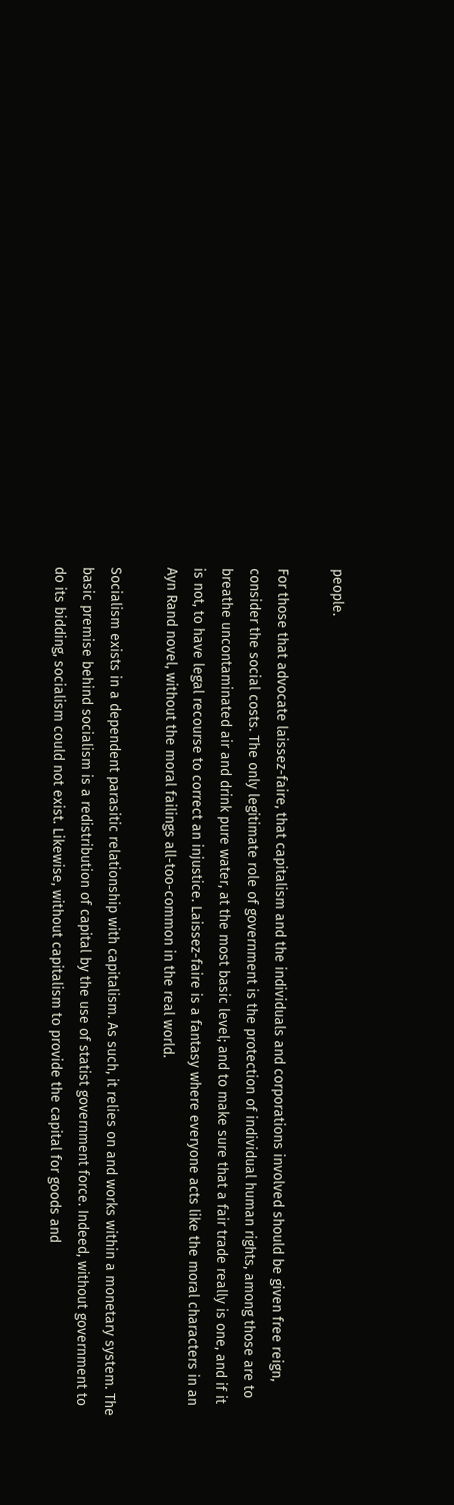people.

For those that advocate laissez-faire, that capitalism and the individuals and corporations involved should be given free reign, consider the social costs. The only legitimate role of government is the protection of individual human rights, among those are to breathe uncontaminated air and drink pure water, at the most basic level; and to make sure that a fair trade really is one, and if it is not, to have legal recourse to correct an injustice. Laissez-faire is a fantasy where everyone acts like the moral characters in an Ayn Rand novel, without the moral failings all-too-common in the real world.

Socialism exists in a dependent parasitic relationship with capitalism. As such, it relies on and works within a monetary system. The basic premise behind socialism is a redistribution of capital by the use of statist government force. Indeed, without government to do its bidding, socialism could not exist. Likewise, without capitalism to provide the capital for goods and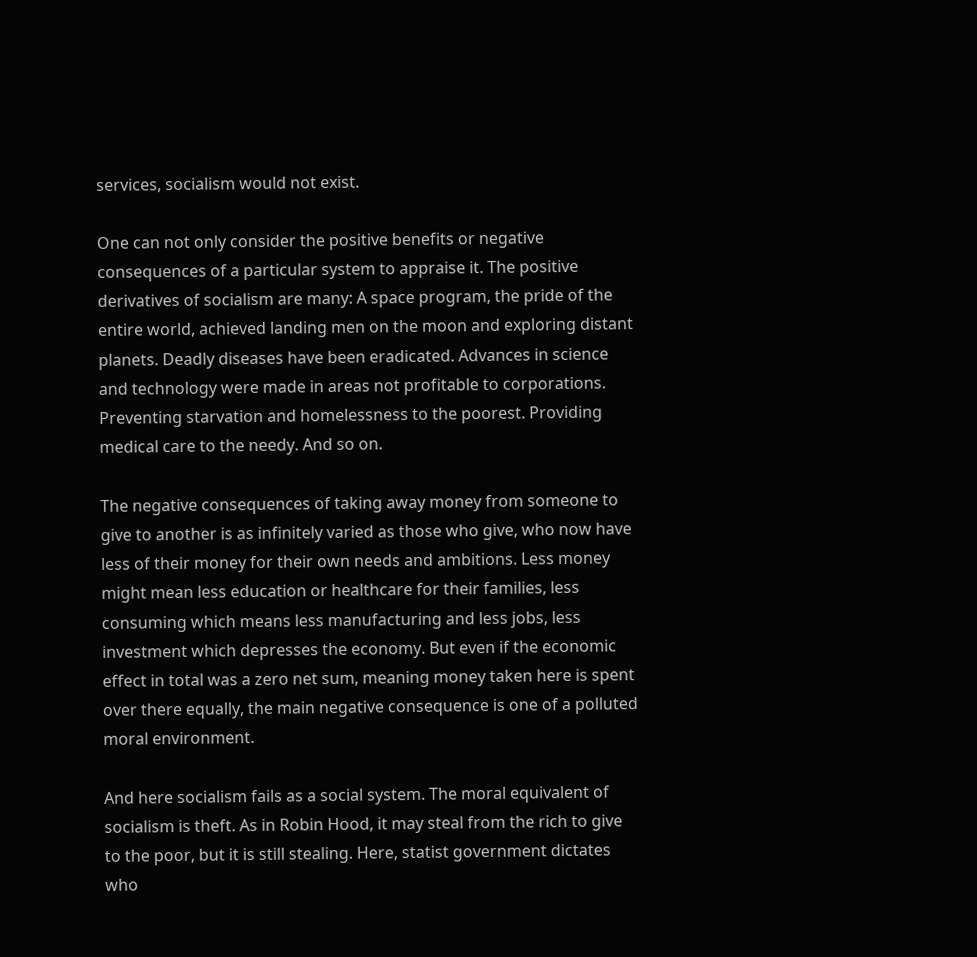services, socialism would not exist.

One can not only consider the positive benefits or negative consequences of a particular system to appraise it. The positive derivatives of socialism are many: A space program, the pride of the entire world, achieved landing men on the moon and exploring distant planets. Deadly diseases have been eradicated. Advances in science and technology were made in areas not profitable to corporations. Preventing starvation and homelessness to the poorest. Providing medical care to the needy. And so on.

The negative consequences of taking away money from someone to give to another is as infinitely varied as those who give, who now have less of their money for their own needs and ambitions. Less money might mean less education or healthcare for their families, less consuming which means less manufacturing and less jobs, less investment which depresses the economy. But even if the economic effect in total was a zero net sum, meaning money taken here is spent over there equally, the main negative consequence is one of a polluted moral environment.

And here socialism fails as a social system. The moral equivalent of socialism is theft. As in Robin Hood, it may steal from the rich to give to the poor, but it is still stealing. Here, statist government dictates who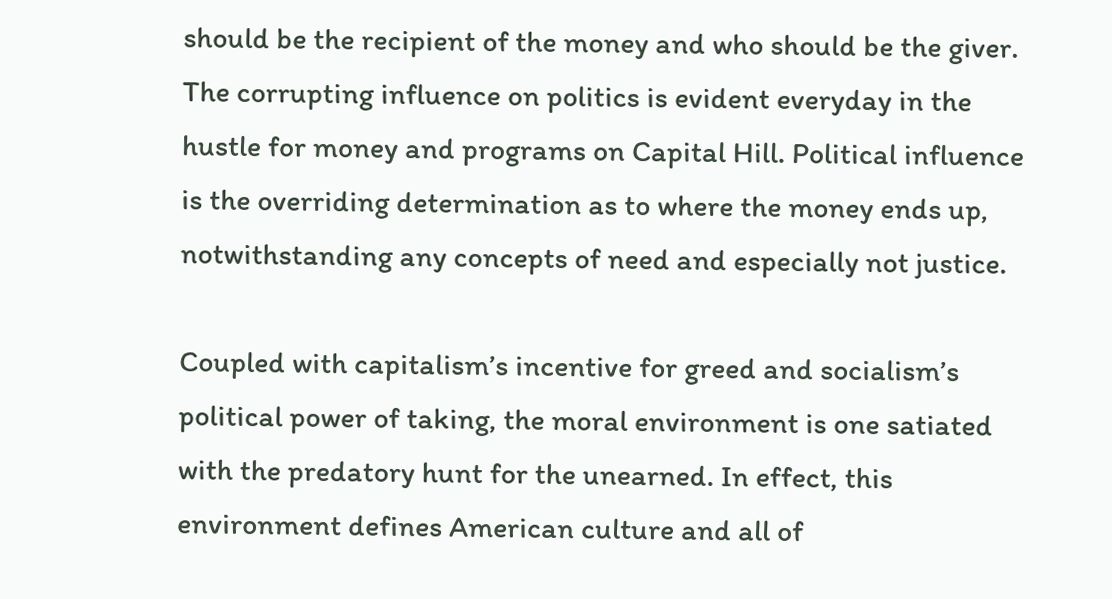should be the recipient of the money and who should be the giver. The corrupting influence on politics is evident everyday in the hustle for money and programs on Capital Hill. Political influence is the overriding determination as to where the money ends up, notwithstanding any concepts of need and especially not justice.

Coupled with capitalism’s incentive for greed and socialism’s political power of taking, the moral environment is one satiated with the predatory hunt for the unearned. In effect, this environment defines American culture and all of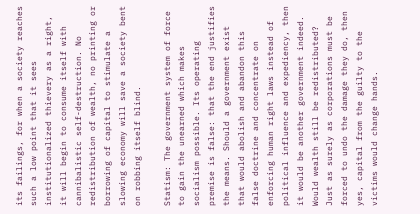its failings, for when a society reaches such a low point that it sees institutionalized thievery as a right, it will begin to consume itself with cannibalistic self-destruction. No redistribution of wealth, no printing or borrowing of capital to stimulate a slowing economy will save a society bent on robbing itself blind.

Statism: The government system of force to gain the unearned which makes socialism possible. Its operating premise is false: that the end justifies the means. Should a government exist that would abolish and abandon this false doctrine and concentrate on enforcing human right laws instead of political influence and expediency, then it would be another government indeed. Would wealth still be redistributed? Just as surely as corporations must be forced to undo the damage they do, then yes, capital from the guilty to the victims would change hands.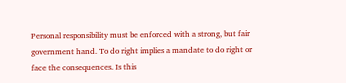Personal responsibility must be enforced with a strong, but fair government hand. To do right implies a mandate to do right or face the consequences. Is this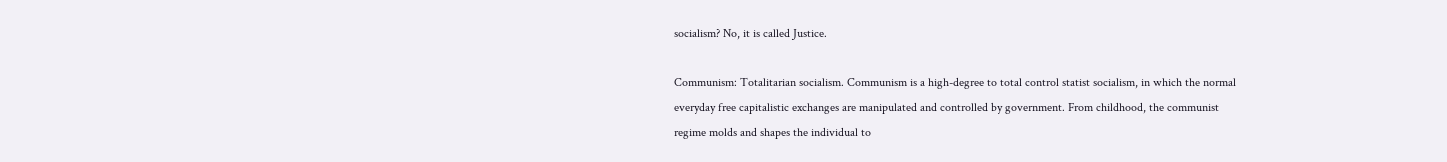socialism? No, it is called Justice.

Communism: Totalitarian socialism. Communism is a high-degree to total control statist socialism, in which the normal everyday free capitalistic exchanges are manipulated and controlled by government. From childhood, the communist regime molds and shapes the individual to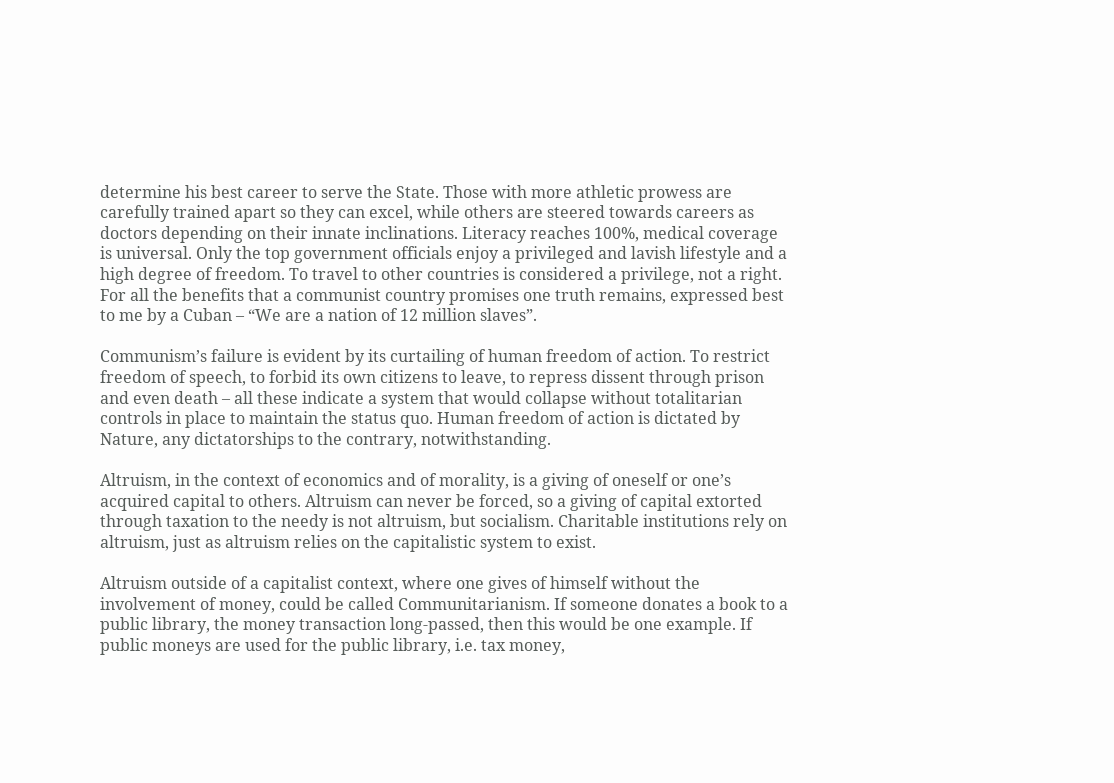determine his best career to serve the State. Those with more athletic prowess are carefully trained apart so they can excel, while others are steered towards careers as doctors depending on their innate inclinations. Literacy reaches 100%, medical coverage is universal. Only the top government officials enjoy a privileged and lavish lifestyle and a high degree of freedom. To travel to other countries is considered a privilege, not a right. For all the benefits that a communist country promises one truth remains, expressed best to me by a Cuban – “We are a nation of 12 million slaves”.

Communism’s failure is evident by its curtailing of human freedom of action. To restrict freedom of speech, to forbid its own citizens to leave, to repress dissent through prison and even death – all these indicate a system that would collapse without totalitarian controls in place to maintain the status quo. Human freedom of action is dictated by Nature, any dictatorships to the contrary, notwithstanding.

Altruism, in the context of economics and of morality, is a giving of oneself or one’s acquired capital to others. Altruism can never be forced, so a giving of capital extorted through taxation to the needy is not altruism, but socialism. Charitable institutions rely on altruism, just as altruism relies on the capitalistic system to exist.

Altruism outside of a capitalist context, where one gives of himself without the involvement of money, could be called Communitarianism. If someone donates a book to a public library, the money transaction long-passed, then this would be one example. If public moneys are used for the public library, i.e. tax money,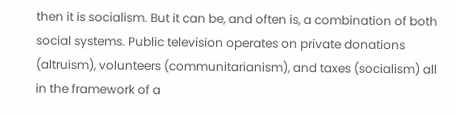then it is socialism. But it can be, and often is, a combination of both social systems. Public television operates on private donations (altruism), volunteers (communitarianism), and taxes (socialism) all in the framework of a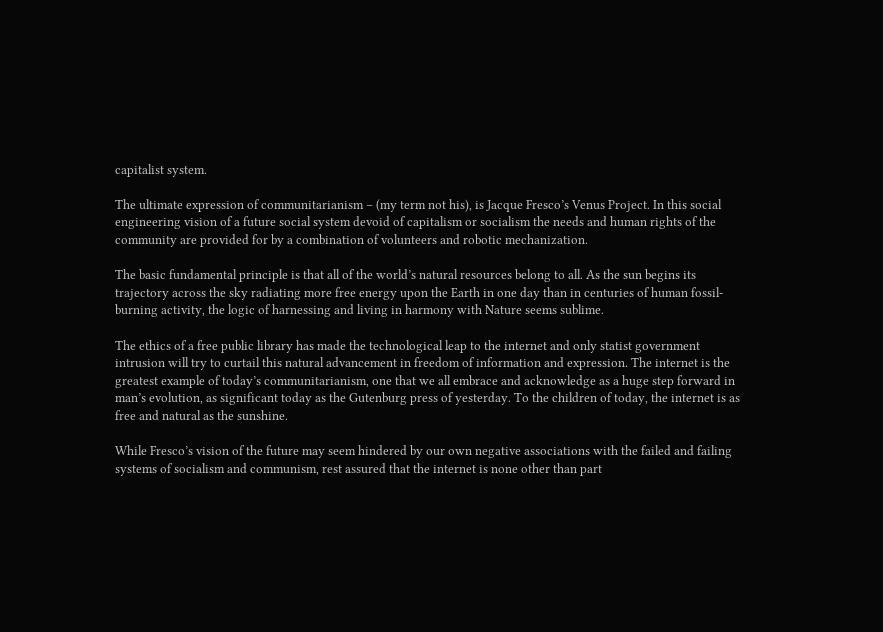capitalist system.

The ultimate expression of communitarianism – (my term not his), is Jacque Fresco’s Venus Project. In this social engineering vision of a future social system devoid of capitalism or socialism the needs and human rights of the community are provided for by a combination of volunteers and robotic mechanization.

The basic fundamental principle is that all of the world’s natural resources belong to all. As the sun begins its trajectory across the sky radiating more free energy upon the Earth in one day than in centuries of human fossil-burning activity, the logic of harnessing and living in harmony with Nature seems sublime.

The ethics of a free public library has made the technological leap to the internet and only statist government intrusion will try to curtail this natural advancement in freedom of information and expression. The internet is the greatest example of today’s communitarianism, one that we all embrace and acknowledge as a huge step forward in man’s evolution, as significant today as the Gutenburg press of yesterday. To the children of today, the internet is as free and natural as the sunshine.

While Fresco’s vision of the future may seem hindered by our own negative associations with the failed and failing systems of socialism and communism, rest assured that the internet is none other than part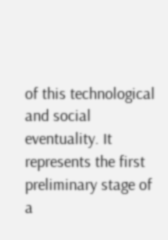of this technological and social eventuality. It represents the first preliminary stage of a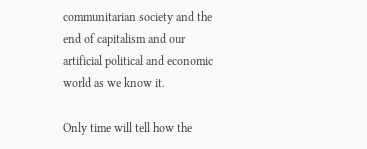communitarian society and the end of capitalism and our artificial political and economic world as we know it.

Only time will tell how the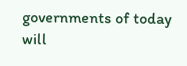governments of today will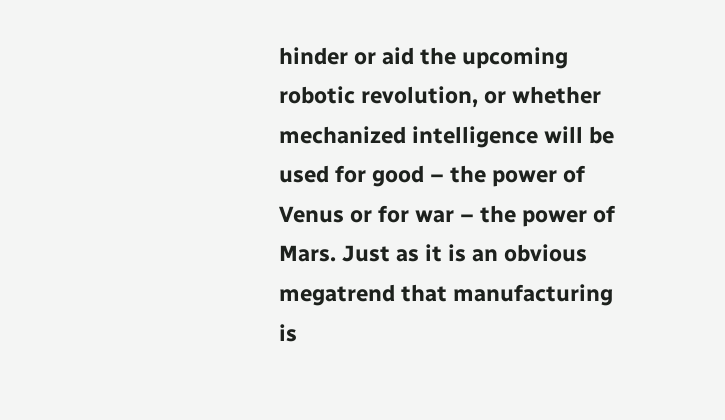hinder or aid the upcoming robotic revolution, or whether mechanized intelligence will be used for good – the power of Venus or for war – the power of Mars. Just as it is an obvious megatrend that manufacturing is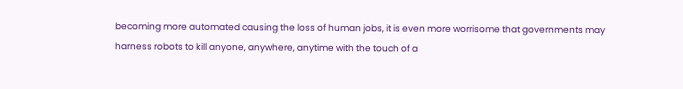becoming more automated causing the loss of human jobs, it is even more worrisome that governments may harness robots to kill anyone, anywhere, anytime with the touch of a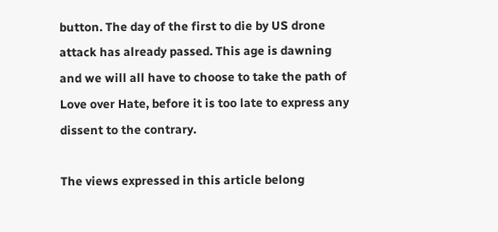button. The day of the first to die by US drone attack has already passed. This age is dawning and we will all have to choose to take the path of Love over Hate, before it is too late to express any dissent to the contrary.

The views expressed in this article belong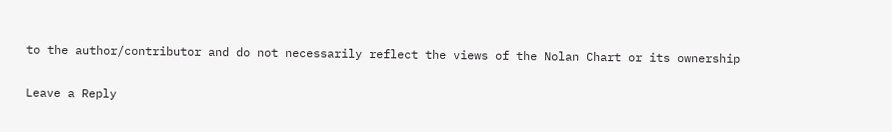to the author/contributor and do not necessarily reflect the views of the Nolan Chart or its ownership

Leave a Reply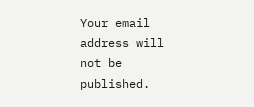Your email address will not be published.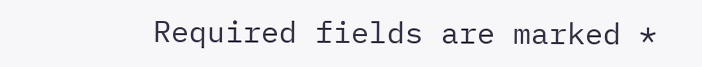Required fields are marked *